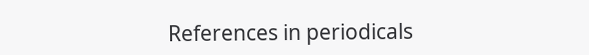References in periodicals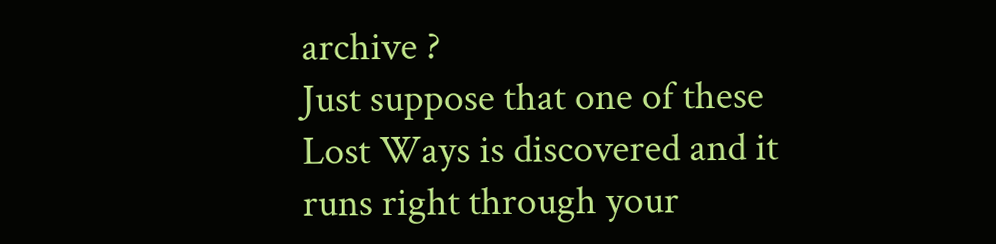archive ?
Just suppose that one of these Lost Ways is discovered and it runs right through your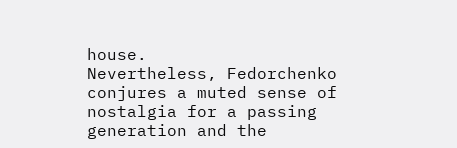house.
Nevertheless, Fedorchenko conjures a muted sense of nostalgia for a passing generation and the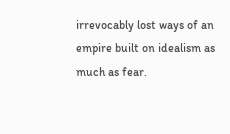irrevocably lost ways of an empire built on idealism as much as fear.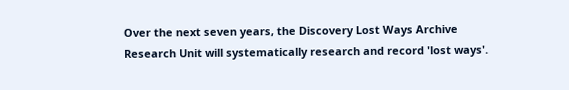Over the next seven years, the Discovery Lost Ways Archive Research Unit will systematically research and record 'lost ways'.